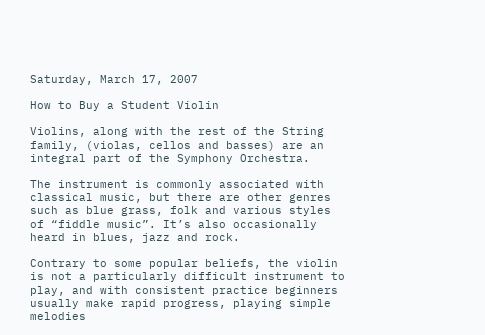Saturday, March 17, 2007

How to Buy a Student Violin

Violins, along with the rest of the String family, (violas, cellos and basses) are an integral part of the Symphony Orchestra.

The instrument is commonly associated with classical music, but there are other genres such as blue grass, folk and various styles of “fiddle music”. It’s also occasionally heard in blues, jazz and rock.

Contrary to some popular beliefs, the violin is not a particularly difficult instrument to play, and with consistent practice beginners usually make rapid progress, playing simple melodies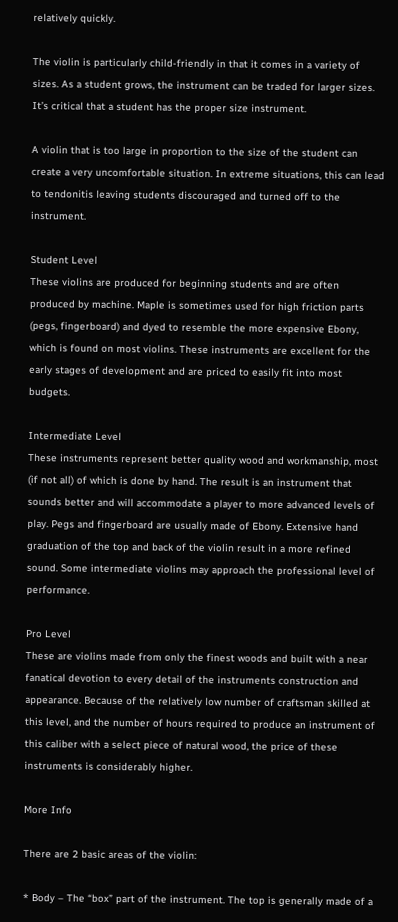relatively quickly.

The violin is particularly child-friendly in that it comes in a variety of sizes. As a student grows, the instrument can be traded for larger sizes. It’s critical that a student has the proper size instrument.

A violin that is too large in proportion to the size of the student can create a very uncomfortable situation. In extreme situations, this can lead to tendonitis leaving students discouraged and turned off to the instrument.

Student Level
These violins are produced for beginning students and are often produced by machine. Maple is sometimes used for high friction parts (pegs, fingerboard) and dyed to resemble the more expensive Ebony, which is found on most violins. These instruments are excellent for the early stages of development and are priced to easily fit into most budgets.

Intermediate Level
These instruments represent better quality wood and workmanship, most (if not all) of which is done by hand. The result is an instrument that sounds better and will accommodate a player to more advanced levels of play. Pegs and fingerboard are usually made of Ebony. Extensive hand graduation of the top and back of the violin result in a more refined sound. Some intermediate violins may approach the professional level of performance.

Pro Level
These are violins made from only the finest woods and built with a near fanatical devotion to every detail of the instruments construction and appearance. Because of the relatively low number of craftsman skilled at this level, and the number of hours required to produce an instrument of this caliber with a select piece of natural wood, the price of these instruments is considerably higher.

More Info

There are 2 basic areas of the violin:

* Body – The “box” part of the instrument. The top is generally made of a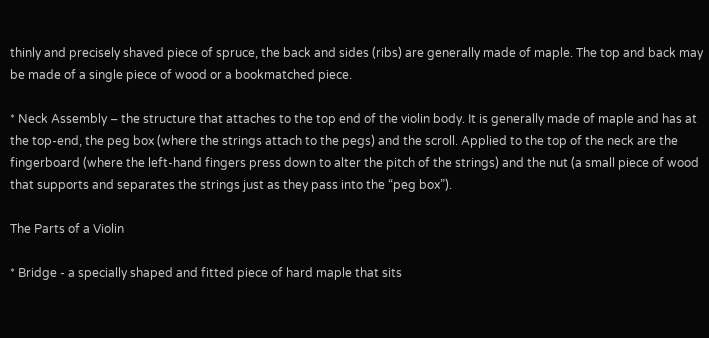thinly and precisely shaved piece of spruce, the back and sides (ribs) are generally made of maple. The top and back may be made of a single piece of wood or a bookmatched piece.

* Neck Assembly – the structure that attaches to the top end of the violin body. It is generally made of maple and has at the top-end, the peg box (where the strings attach to the pegs) and the scroll. Applied to the top of the neck are the fingerboard (where the left-hand fingers press down to alter the pitch of the strings) and the nut (a small piece of wood that supports and separates the strings just as they pass into the “peg box”).

The Parts of a Violin

* Bridge - a specially shaped and fitted piece of hard maple that sits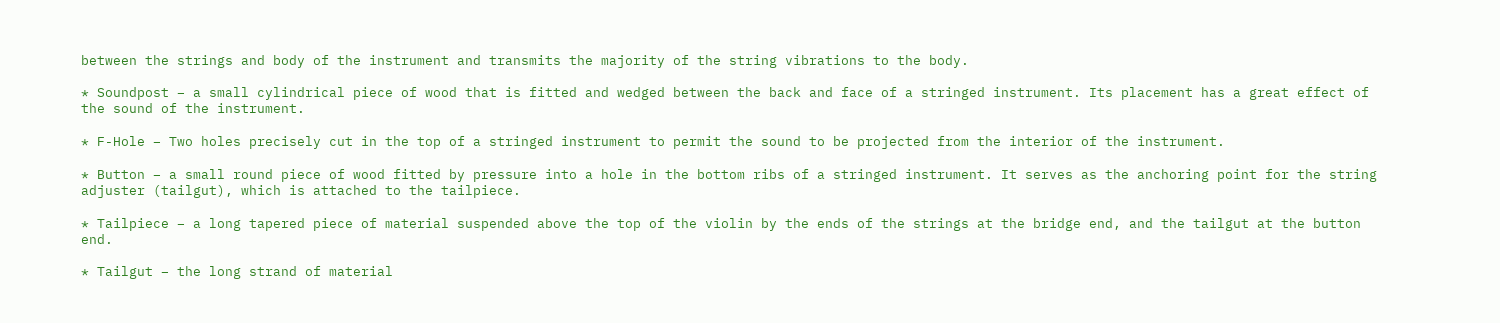between the strings and body of the instrument and transmits the majority of the string vibrations to the body.

* Soundpost – a small cylindrical piece of wood that is fitted and wedged between the back and face of a stringed instrument. Its placement has a great effect of the sound of the instrument.

* F-Hole – Two holes precisely cut in the top of a stringed instrument to permit the sound to be projected from the interior of the instrument.

* Button – a small round piece of wood fitted by pressure into a hole in the bottom ribs of a stringed instrument. It serves as the anchoring point for the string adjuster (tailgut), which is attached to the tailpiece.

* Tailpiece – a long tapered piece of material suspended above the top of the violin by the ends of the strings at the bridge end, and the tailgut at the button end.

* Tailgut – the long strand of material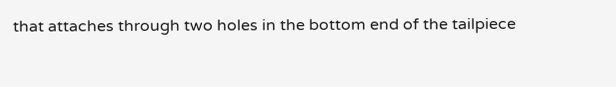that attaches through two holes in the bottom end of the tailpiece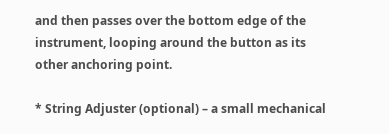and then passes over the bottom edge of the instrument, looping around the button as its other anchoring point.

* String Adjuster (optional) – a small mechanical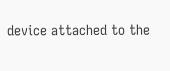device attached to the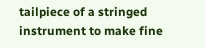tailpiece of a stringed instrument to make fine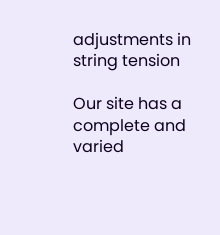adjustments in string tension

Our site has a complete and varied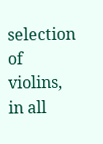selection of violins, in all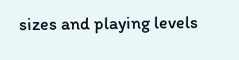sizes and playing levels